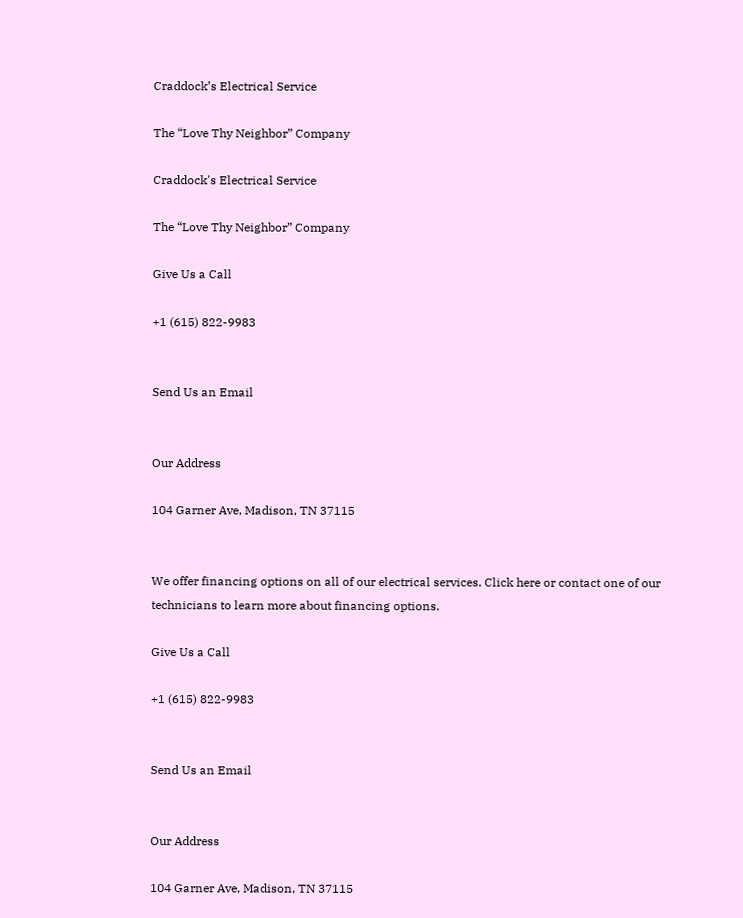Craddock’s Electrical Service

The “Love Thy Neighbor” Company

Craddock's Electrical Service

The “Love Thy Neighbor” Company

Give Us a Call

+1 (615) 822-9983


Send Us an Email


Our Address

104 Garner Ave, Madison, TN 37115


We offer financing options on all of our electrical services. Click here or contact one of our technicians to learn more about financing options.

Give Us a Call

+1 (615) 822-9983


Send Us an Email


Our Address

104 Garner Ave, Madison, TN 37115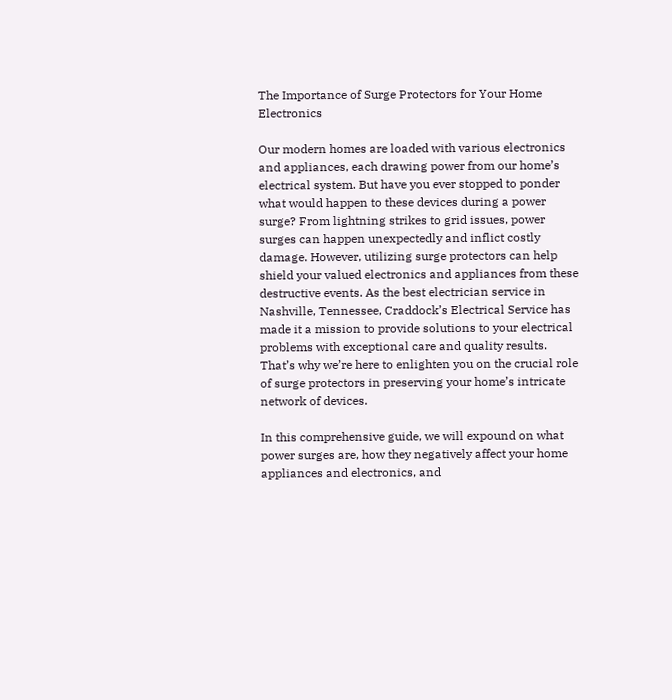The Importance of Surge Protectors for Your Home Electronics

Our modern homes are loaded with various electronics and appliances, each drawing power from our home’s electrical system. But have you ever stopped to ponder what would happen to these devices during a power surge? From lightning strikes to grid issues, power surges can happen unexpectedly and inflict costly damage. However, utilizing surge protectors can help shield your valued electronics and appliances from these destructive events. As the best electrician service in Nashville, Tennessee, Craddock’s Electrical Service has made it a mission to provide solutions to your electrical problems with exceptional care and quality results. That’s why we’re here to enlighten you on the crucial role of surge protectors in preserving your home’s intricate network of devices.

In this comprehensive guide, we will expound on what power surges are, how they negatively affect your home appliances and electronics, and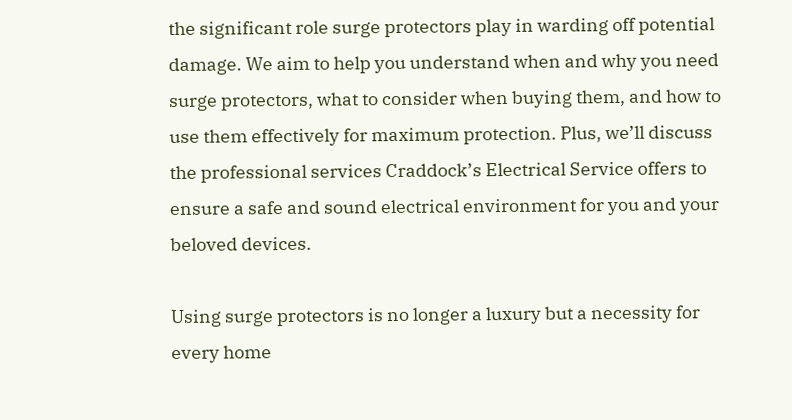the significant role surge protectors play in warding off potential damage. We aim to help you understand when and why you need surge protectors, what to consider when buying them, and how to use them effectively for maximum protection. Plus, we’ll discuss the professional services Craddock’s Electrical Service offers to ensure a safe and sound electrical environment for you and your beloved devices.

Using surge protectors is no longer a luxury but a necessity for every home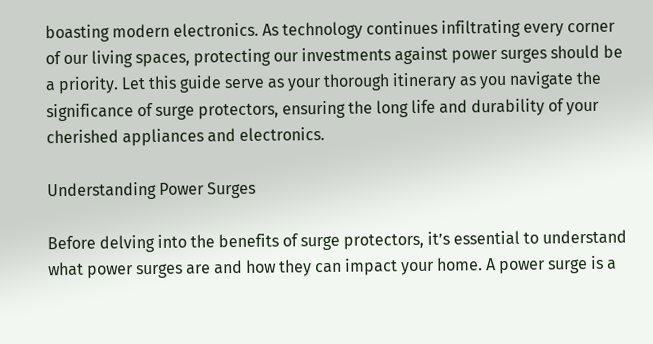boasting modern electronics. As technology continues infiltrating every corner of our living spaces, protecting our investments against power surges should be a priority. Let this guide serve as your thorough itinerary as you navigate the significance of surge protectors, ensuring the long life and durability of your cherished appliances and electronics.

Understanding Power Surges

Before delving into the benefits of surge protectors, it’s essential to understand what power surges are and how they can impact your home. A power surge is a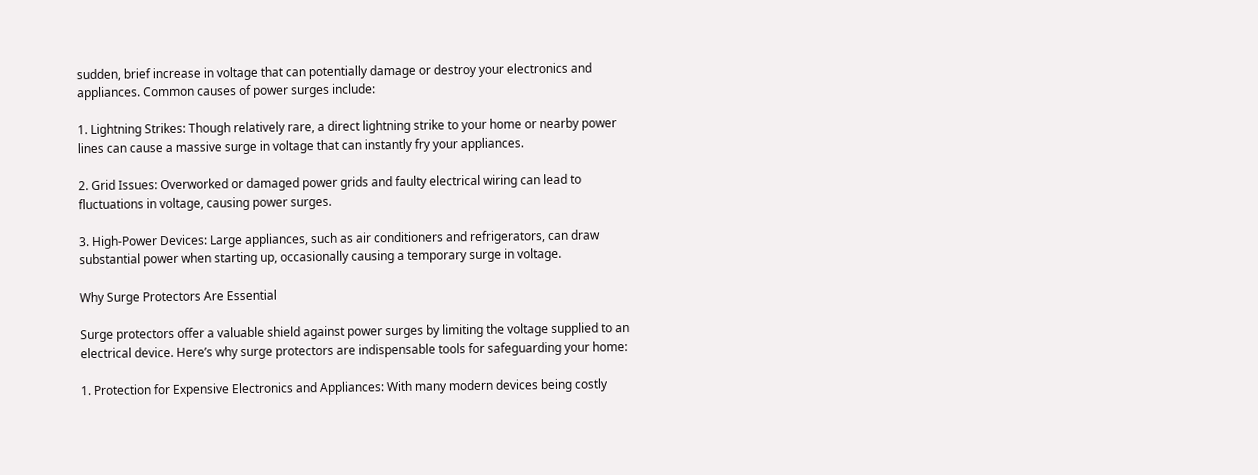sudden, brief increase in voltage that can potentially damage or destroy your electronics and appliances. Common causes of power surges include:

1. Lightning Strikes: Though relatively rare, a direct lightning strike to your home or nearby power lines can cause a massive surge in voltage that can instantly fry your appliances.

2. Grid Issues: Overworked or damaged power grids and faulty electrical wiring can lead to fluctuations in voltage, causing power surges.

3. High-Power Devices: Large appliances, such as air conditioners and refrigerators, can draw substantial power when starting up, occasionally causing a temporary surge in voltage.

Why Surge Protectors Are Essential

Surge protectors offer a valuable shield against power surges by limiting the voltage supplied to an electrical device. Here’s why surge protectors are indispensable tools for safeguarding your home:

1. Protection for Expensive Electronics and Appliances: With many modern devices being costly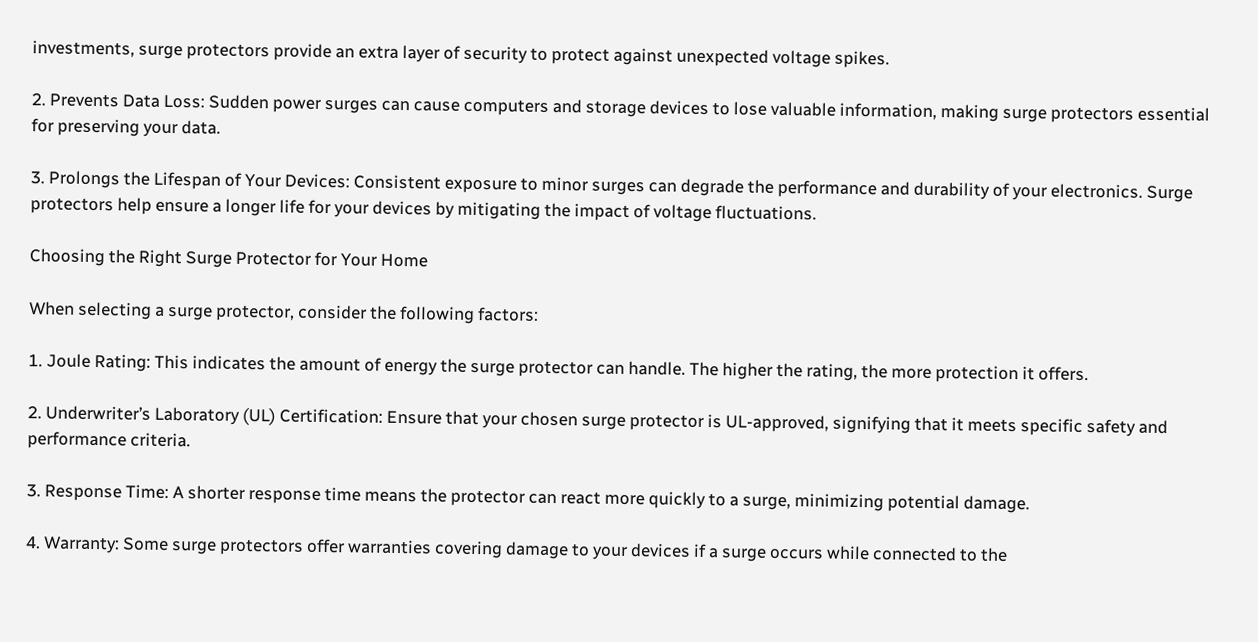investments, surge protectors provide an extra layer of security to protect against unexpected voltage spikes.

2. Prevents Data Loss: Sudden power surges can cause computers and storage devices to lose valuable information, making surge protectors essential for preserving your data.

3. Prolongs the Lifespan of Your Devices: Consistent exposure to minor surges can degrade the performance and durability of your electronics. Surge protectors help ensure a longer life for your devices by mitigating the impact of voltage fluctuations.

Choosing the Right Surge Protector for Your Home

When selecting a surge protector, consider the following factors:

1. Joule Rating: This indicates the amount of energy the surge protector can handle. The higher the rating, the more protection it offers.

2. Underwriter’s Laboratory (UL) Certification: Ensure that your chosen surge protector is UL-approved, signifying that it meets specific safety and performance criteria.

3. Response Time: A shorter response time means the protector can react more quickly to a surge, minimizing potential damage.

4. Warranty: Some surge protectors offer warranties covering damage to your devices if a surge occurs while connected to the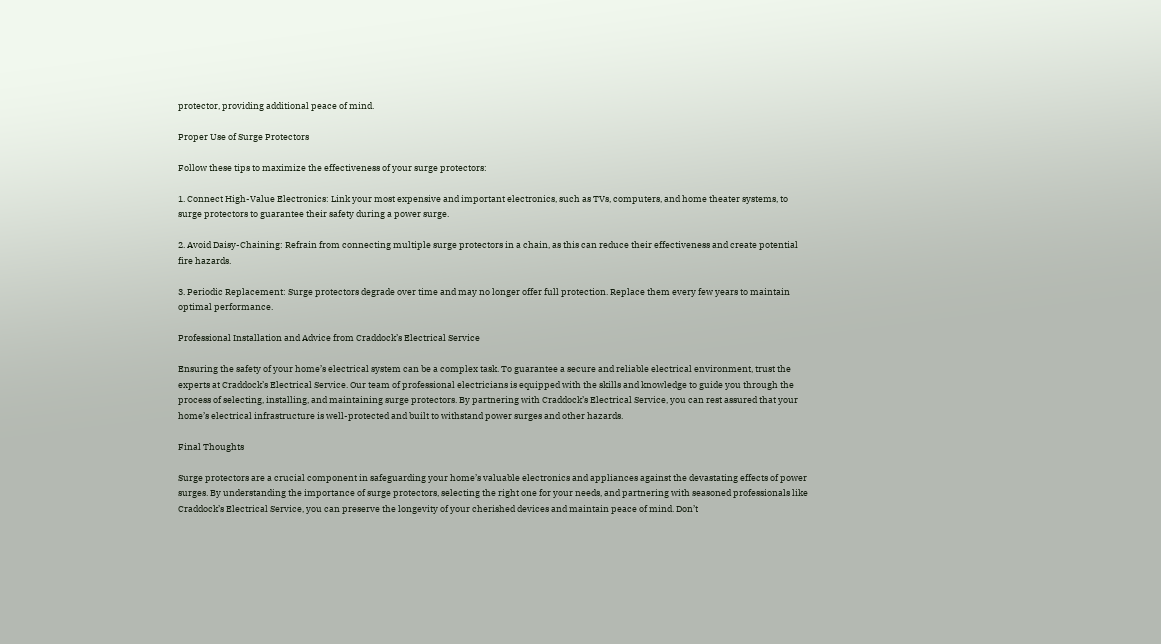protector, providing additional peace of mind.

Proper Use of Surge Protectors

Follow these tips to maximize the effectiveness of your surge protectors:

1. Connect High-Value Electronics: Link your most expensive and important electronics, such as TVs, computers, and home theater systems, to surge protectors to guarantee their safety during a power surge.

2. Avoid Daisy-Chaining: Refrain from connecting multiple surge protectors in a chain, as this can reduce their effectiveness and create potential fire hazards.

3. Periodic Replacement: Surge protectors degrade over time and may no longer offer full protection. Replace them every few years to maintain optimal performance.

Professional Installation and Advice from Craddock’s Electrical Service

Ensuring the safety of your home’s electrical system can be a complex task. To guarantee a secure and reliable electrical environment, trust the experts at Craddock’s Electrical Service. Our team of professional electricians is equipped with the skills and knowledge to guide you through the process of selecting, installing, and maintaining surge protectors. By partnering with Craddock’s Electrical Service, you can rest assured that your home’s electrical infrastructure is well-protected and built to withstand power surges and other hazards.

Final Thoughts

Surge protectors are a crucial component in safeguarding your home’s valuable electronics and appliances against the devastating effects of power surges. By understanding the importance of surge protectors, selecting the right one for your needs, and partnering with seasoned professionals like Craddock’s Electrical Service, you can preserve the longevity of your cherished devices and maintain peace of mind. Don’t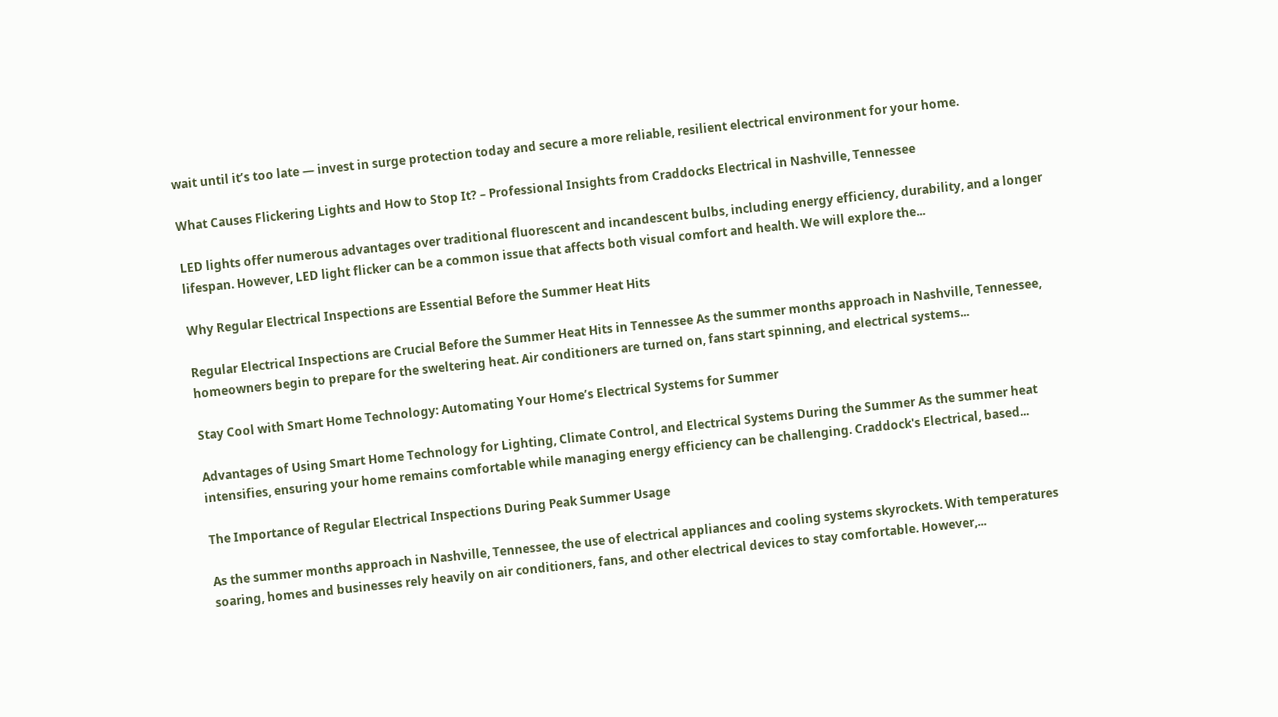wait until it’s too late — invest in surge protection today and secure a more reliable, resilient electrical environment for your home.

What Causes Flickering Lights and How to Stop It? – Professional Insights from Craddocks Electrical in Nashville, Tennessee

LED lights offer numerous advantages over traditional fluorescent and incandescent bulbs, including energy efficiency, durability, and a longer lifespan. However, LED light flicker can be a common issue that affects both visual comfort and health. We will explore the...

Why Regular Electrical Inspections are Essential Before the Summer Heat Hits

Regular Electrical Inspections are Crucial Before the Summer Heat Hits in Tennessee As the summer months approach in Nashville, Tennessee, homeowners begin to prepare for the sweltering heat. Air conditioners are turned on, fans start spinning, and electrical systems...

Stay Cool with Smart Home Technology: Automating Your Home’s Electrical Systems for Summer

Advantages of Using Smart Home Technology for Lighting, Climate Control, and Electrical Systems During the Summer As the summer heat intensifies, ensuring your home remains comfortable while managing energy efficiency can be challenging. Craddock's Electrical, based...

The Importance of Regular Electrical Inspections During Peak Summer Usage

As the summer months approach in Nashville, Tennessee, the use of electrical appliances and cooling systems skyrockets. With temperatures soaring, homes and businesses rely heavily on air conditioners, fans, and other electrical devices to stay comfortable. However,...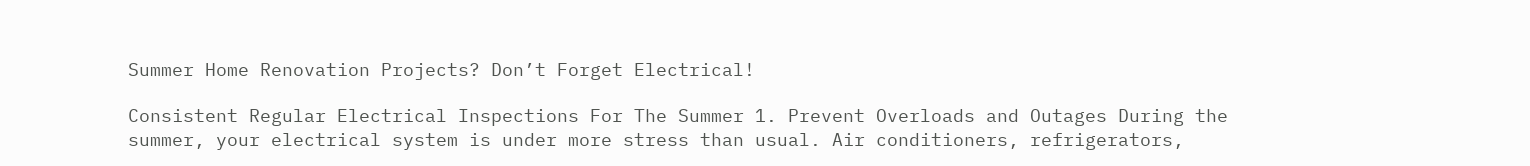Summer Home Renovation Projects? Don’t Forget Electrical!

Consistent Regular Electrical Inspections For The Summer 1. Prevent Overloads and Outages During the summer, your electrical system is under more stress than usual. Air conditioners, refrigerators,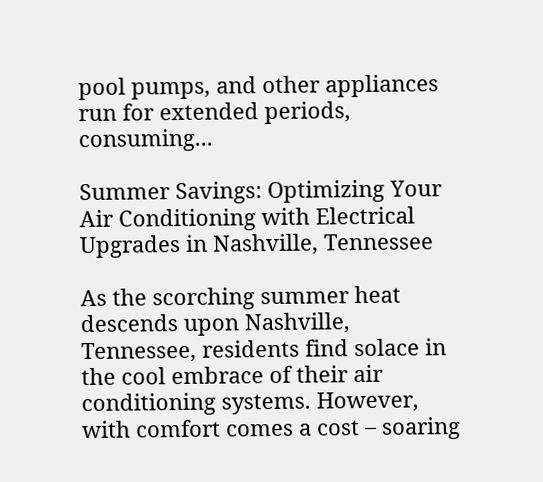pool pumps, and other appliances run for extended periods, consuming...

Summer Savings: Optimizing Your Air Conditioning with Electrical Upgrades in Nashville, Tennessee

As the scorching summer heat descends upon Nashville, Tennessee, residents find solace in the cool embrace of their air conditioning systems. However, with comfort comes a cost – soaring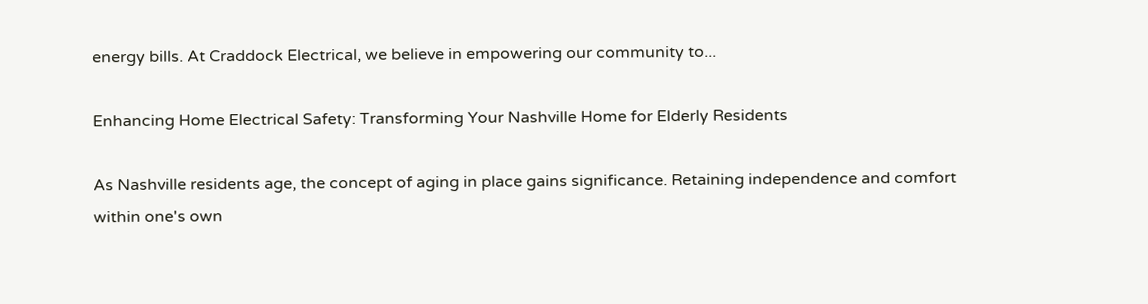energy bills. At Craddock Electrical, we believe in empowering our community to...

Enhancing Home Electrical Safety: Transforming Your Nashville Home for Elderly Residents

As Nashville residents age, the concept of aging in place gains significance. Retaining independence and comfort within one's own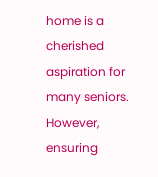home is a cherished aspiration for many seniors. However, ensuring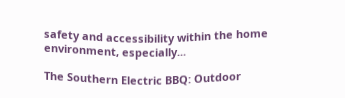safety and accessibility within the home environment, especially...

The Southern Electric BBQ: Outdoor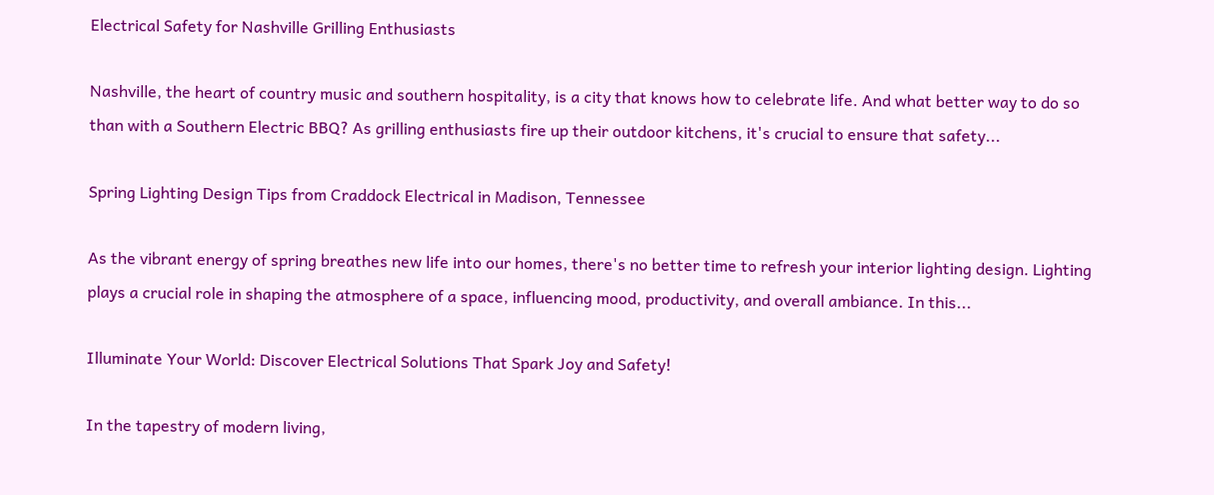Electrical Safety for Nashville Grilling Enthusiasts

Nashville, the heart of country music and southern hospitality, is a city that knows how to celebrate life. And what better way to do so than with a Southern Electric BBQ? As grilling enthusiasts fire up their outdoor kitchens, it's crucial to ensure that safety...

Spring Lighting Design Tips from Craddock Electrical in Madison, Tennessee

As the vibrant energy of spring breathes new life into our homes, there's no better time to refresh your interior lighting design. Lighting plays a crucial role in shaping the atmosphere of a space, influencing mood, productivity, and overall ambiance. In this...

Illuminate Your World: Discover Electrical Solutions That Spark Joy and Safety!

In the tapestry of modern living,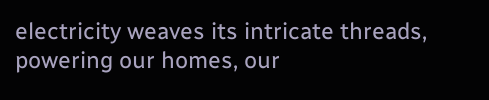electricity weaves its intricate threads, powering our homes, our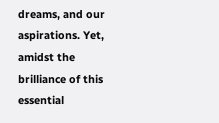dreams, and our aspirations. Yet, amidst the brilliance of this essential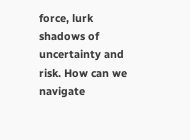force, lurk shadows of uncertainty and risk. How can we navigate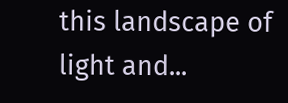this landscape of light and...